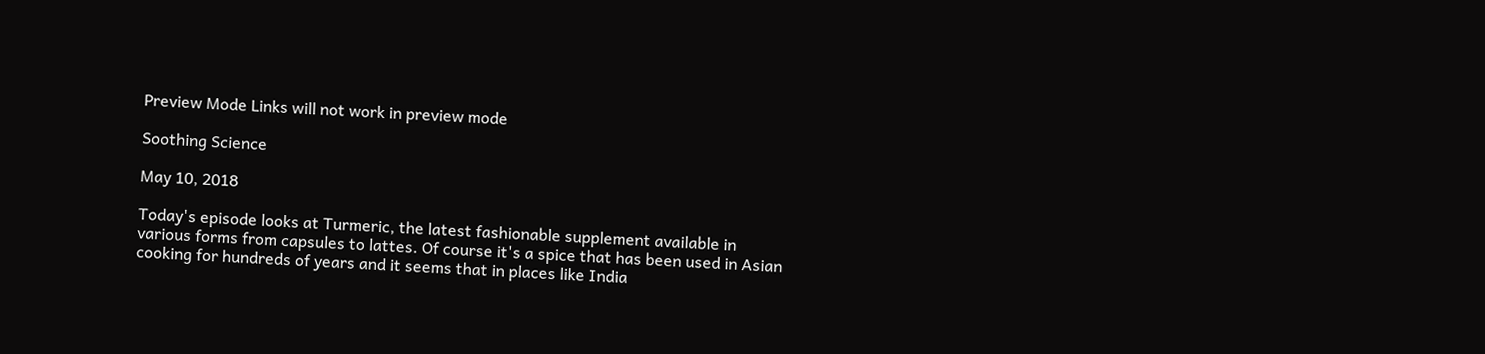Preview Mode Links will not work in preview mode

Soothing Science

May 10, 2018

Today's episode looks at Turmeric, the latest fashionable supplement available in various forms from capsules to lattes. Of course it's a spice that has been used in Asian cooking for hundreds of years and it seems that in places like India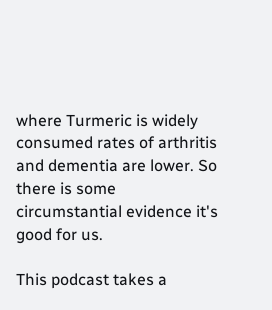where Turmeric is widely consumed rates of arthritis and dementia are lower. So there is some circumstantial evidence it's good for us.

This podcast takes a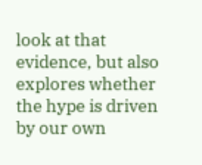look at that evidence, but also explores whether the hype is driven by our own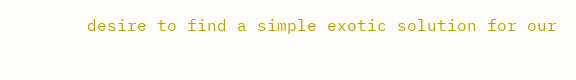desire to find a simple exotic solution for our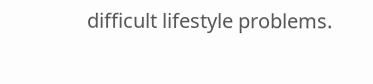difficult lifestyle problems.